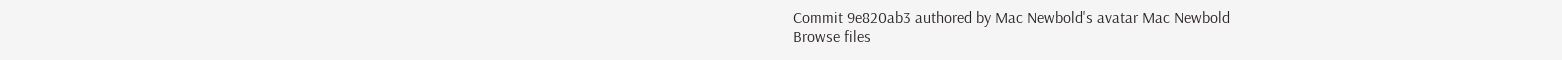Commit 9e820ab3 authored by Mac Newbold's avatar Mac Newbold
Browse files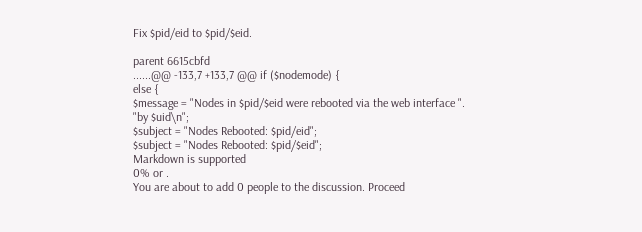Fix $pid/eid to $pid/$eid.

parent 6615cbfd
......@@ -133,7 +133,7 @@ if ($nodemode) {
else {
$message = "Nodes in $pid/$eid were rebooted via the web interface ".
"by $uid\n";
$subject = "Nodes Rebooted: $pid/eid";
$subject = "Nodes Rebooted: $pid/$eid";
Markdown is supported
0% or .
You are about to add 0 people to the discussion. Proceed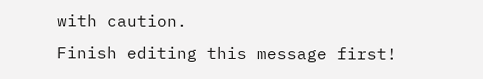with caution.
Finish editing this message first!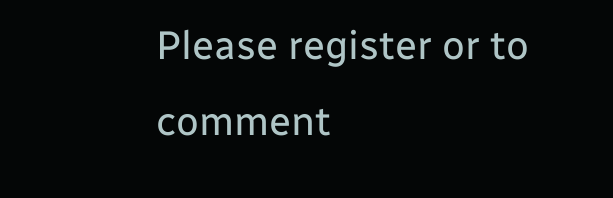Please register or to comment